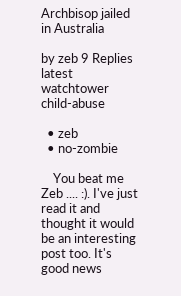Archbisop jailed in Australia

by zeb 9 Replies latest watchtower child-abuse

  • zeb
  • no-zombie

    You beat me Zeb .... :). I've just read it and thought it would be an interesting post too. It's good news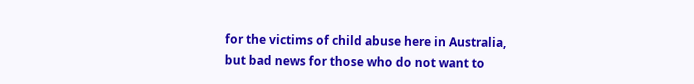for the victims of child abuse here in Australia, but bad news for those who do not want to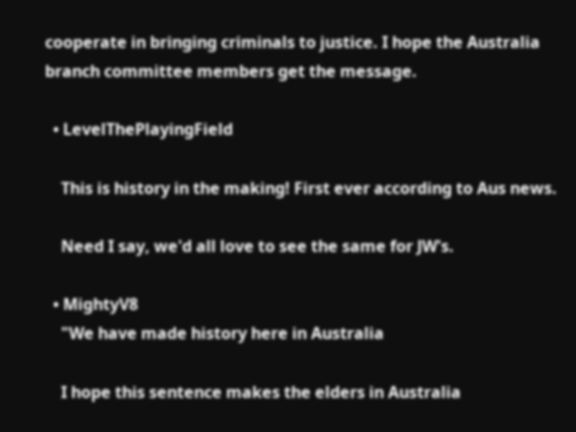cooperate in bringing criminals to justice. I hope the Australia branch committee members get the message.

  • LevelThePlayingField

    This is history in the making! First ever according to Aus news.

    Need I say, we'd all love to see the same for JW's.

  • MightyV8
    "We have made history here in Australia

    I hope this sentence makes the elders in Australia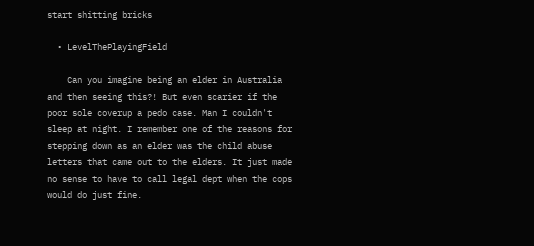start shitting bricks

  • LevelThePlayingField

    Can you imagine being an elder in Australia and then seeing this?! But even scarier if the poor sole coverup a pedo case. Man I couldn't sleep at night. I remember one of the reasons for stepping down as an elder was the child abuse letters that came out to the elders. It just made no sense to have to call legal dept when the cops would do just fine.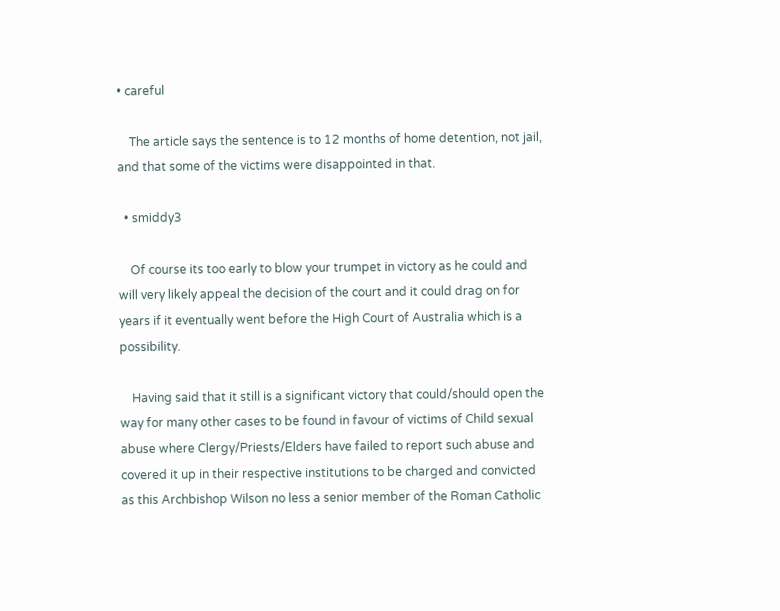• careful

    The article says the sentence is to 12 months of home detention, not jail, and that some of the victims were disappointed in that.

  • smiddy3

    Of course its too early to blow your trumpet in victory as he could and will very likely appeal the decision of the court and it could drag on for years if it eventually went before the High Court of Australia which is a possibility.

    Having said that it still is a significant victory that could/should open the way for many other cases to be found in favour of victims of Child sexual abuse where Clergy/Priests/Elders have failed to report such abuse and covered it up in their respective institutions to be charged and convicted as this Archbishop Wilson no less a senior member of the Roman Catholic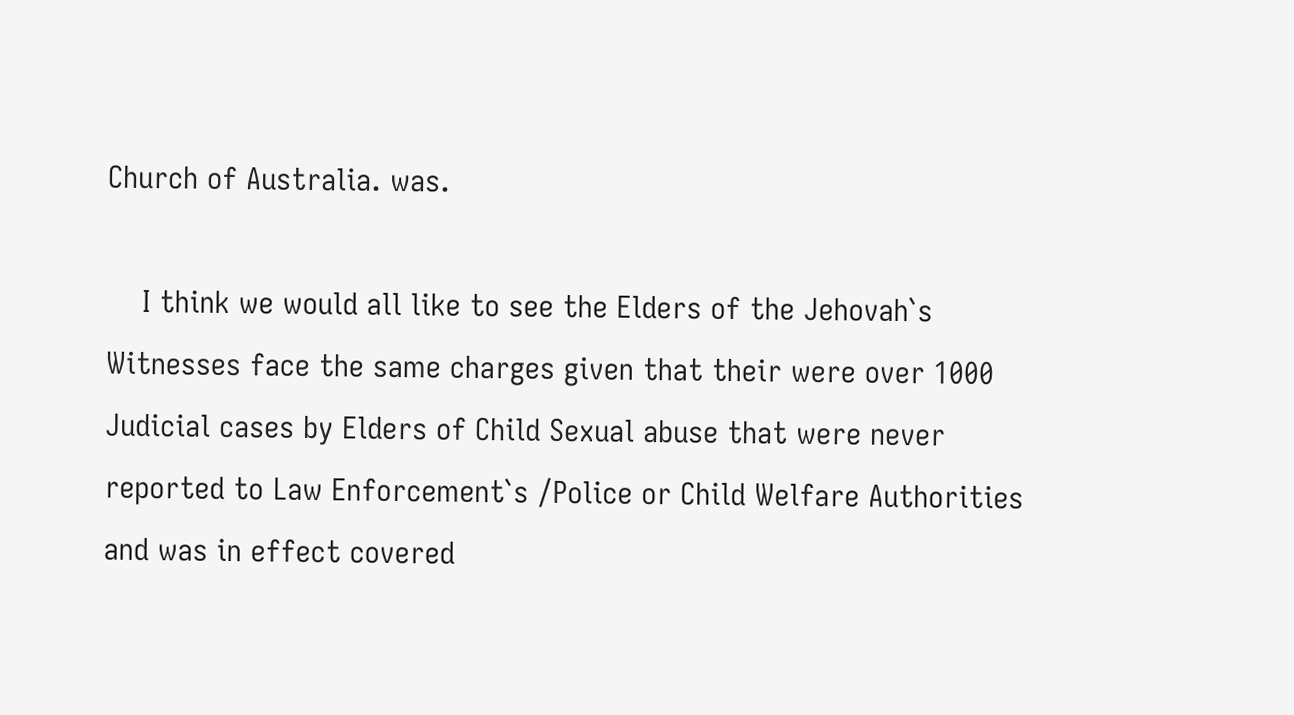Church of Australia. was.

    I think we would all like to see the Elders of the Jehovah`s Witnesses face the same charges given that their were over 1000 Judicial cases by Elders of Child Sexual abuse that were never reported to Law Enforcement`s /Police or Child Welfare Authorities and was in effect covered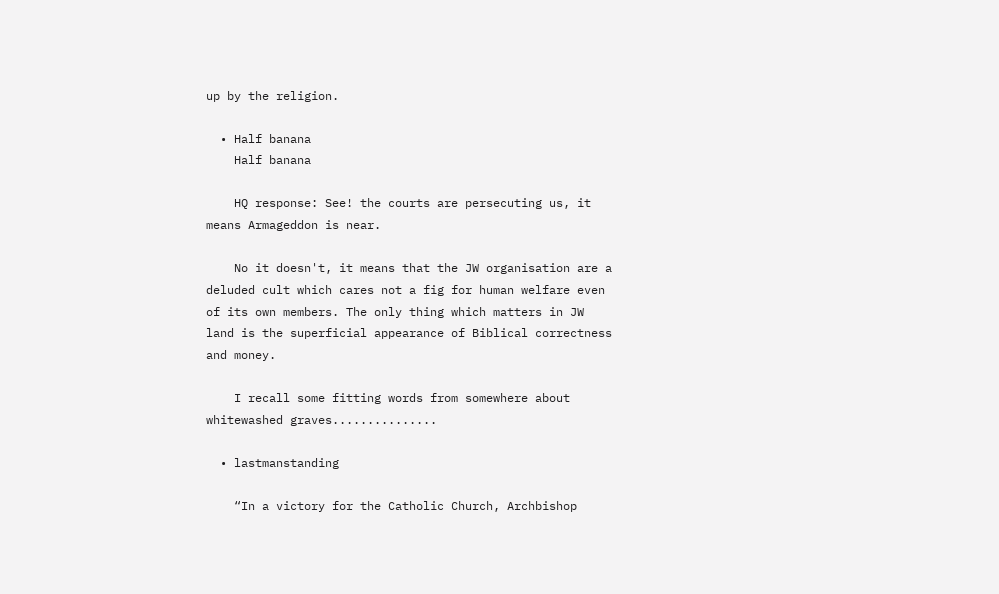up by the religion.

  • Half banana
    Half banana

    HQ response: See! the courts are persecuting us, it means Armageddon is near.

    No it doesn't, it means that the JW organisation are a deluded cult which cares not a fig for human welfare even of its own members. The only thing which matters in JW land is the superficial appearance of Biblical correctness and money.

    I recall some fitting words from somewhere about whitewashed graves...............

  • lastmanstanding

    “In a victory for the Catholic Church, Archbishop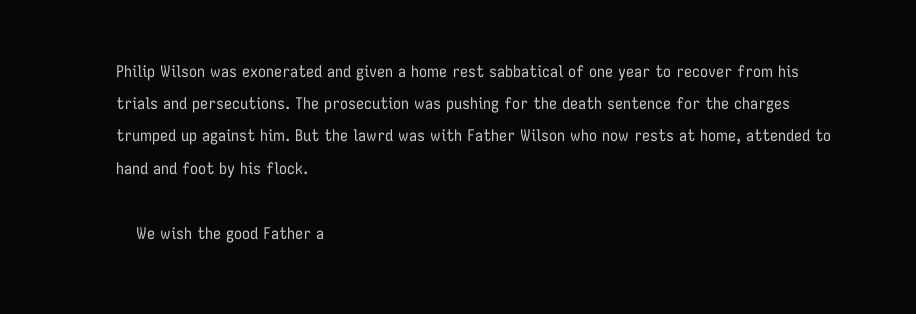Philip Wilson was exonerated and given a home rest sabbatical of one year to recover from his trials and persecutions. The prosecution was pushing for the death sentence for the charges trumped up against him. But the lawrd was with Father Wilson who now rests at home, attended to hand and foot by his flock.

    We wish the good Father a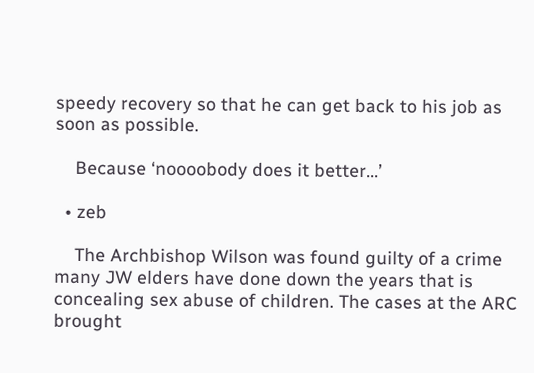speedy recovery so that he can get back to his job as soon as possible.

    Because ‘noooobody does it better...’

  • zeb

    The Archbishop Wilson was found guilty of a crime many JW elders have done down the years that is concealing sex abuse of children. The cases at the ARC brought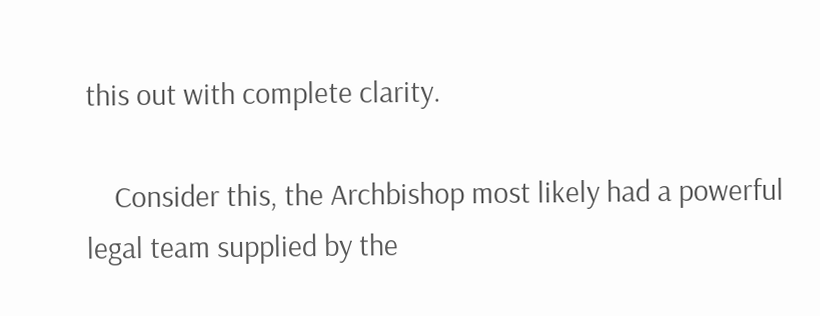this out with complete clarity.

    Consider this, the Archbishop most likely had a powerful legal team supplied by the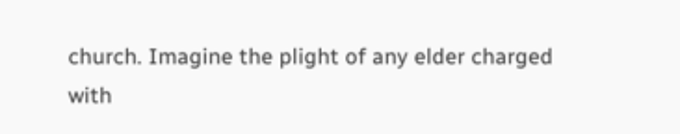church. Imagine the plight of any elder charged with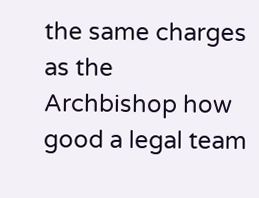the same charges as the Archbishop how good a legal team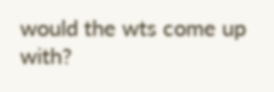would the wts come up with?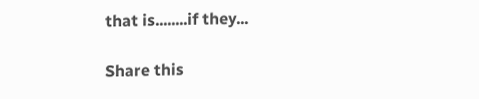that is........if they...

Share this